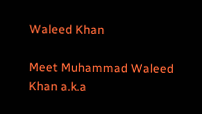Waleed Khan

Meet Muhammad Waleed Khan a.k.a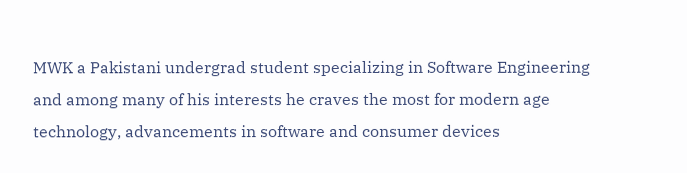MWK a Pakistani undergrad student specializing in Software Engineering and among many of his interests he craves the most for modern age technology, advancements in software and consumer devices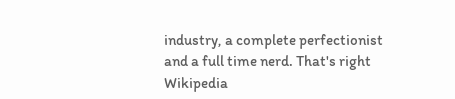industry, a complete perfectionist and a full time nerd. That's right Wikipedia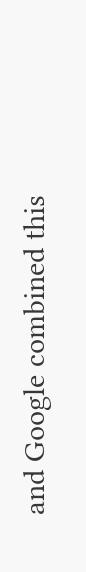and Google combined this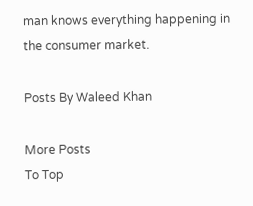man knows everything happening in the consumer market.

Posts By Waleed Khan

More Posts
To Top